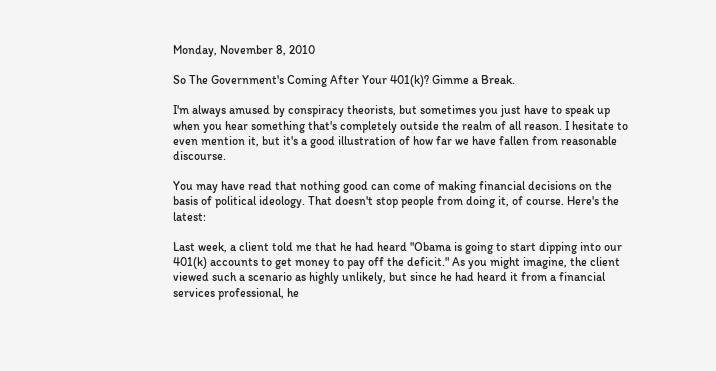Monday, November 8, 2010

So The Government's Coming After Your 401(k)? Gimme a Break.

I'm always amused by conspiracy theorists, but sometimes you just have to speak up when you hear something that's completely outside the realm of all reason. I hesitate to even mention it, but it's a good illustration of how far we have fallen from reasonable discourse.

You may have read that nothing good can come of making financial decisions on the basis of political ideology. That doesn't stop people from doing it, of course. Here's the latest:

Last week, a client told me that he had heard "Obama is going to start dipping into our 401(k) accounts to get money to pay off the deficit." As you might imagine, the client viewed such a scenario as highly unlikely, but since he had heard it from a financial services professional, he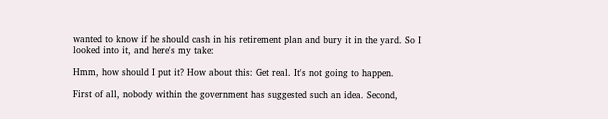wanted to know if he should cash in his retirement plan and bury it in the yard. So I looked into it, and here's my take:

Hmm, how should I put it? How about this: Get real. It's not going to happen.

First of all, nobody within the government has suggested such an idea. Second,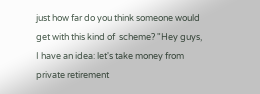just how far do you think someone would get with this kind of  scheme? "Hey guys, I have an idea: let's take money from private retirement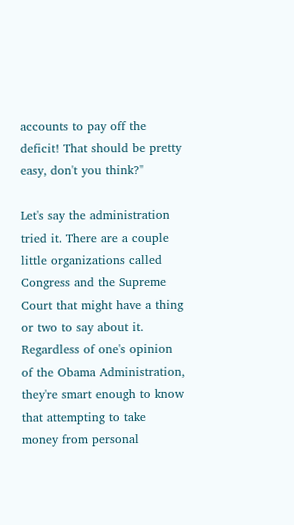accounts to pay off the deficit! That should be pretty easy, don't you think?"

Let's say the administration tried it. There are a couple little organizations called Congress and the Supreme Court that might have a thing or two to say about it. Regardless of one's opinion of the Obama Administration, they're smart enough to know that attempting to take money from personal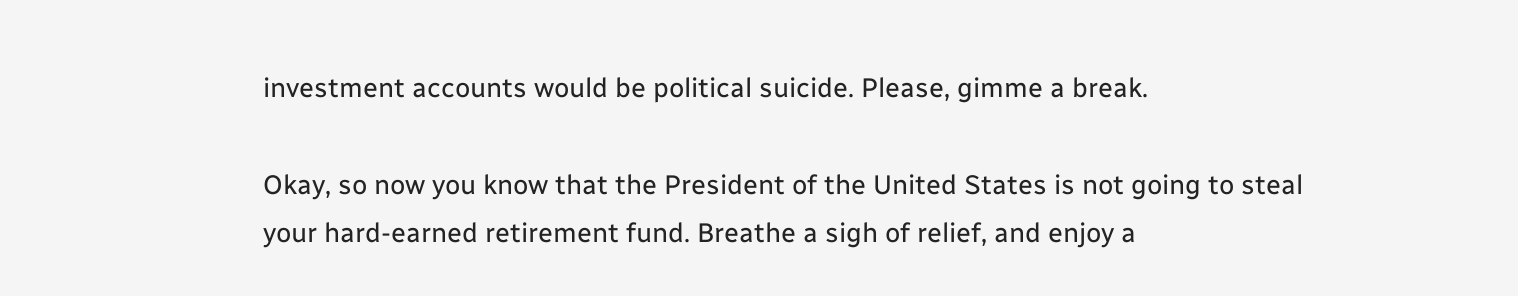investment accounts would be political suicide. Please, gimme a break.

Okay, so now you know that the President of the United States is not going to steal your hard-earned retirement fund. Breathe a sigh of relief, and enjoy a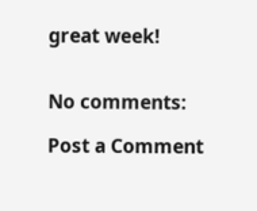great week!


No comments:

Post a Comment